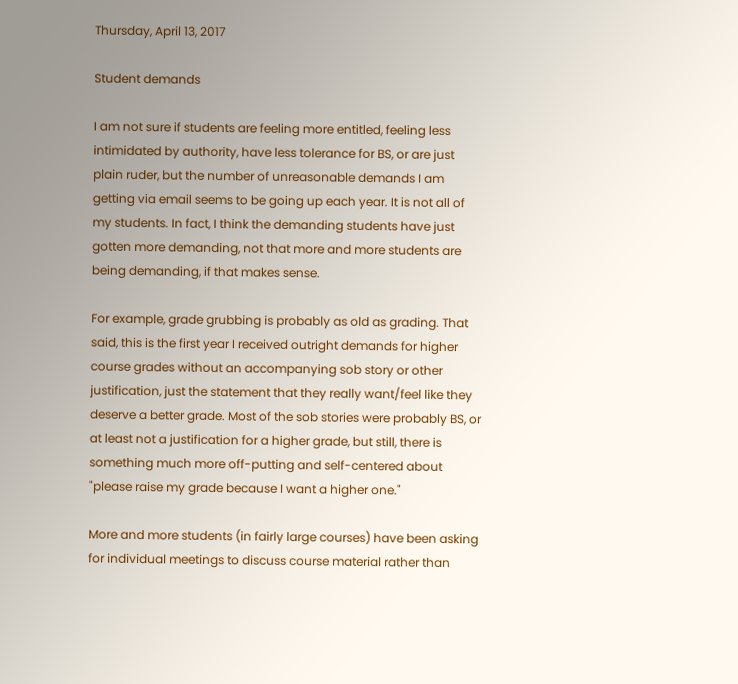Thursday, April 13, 2017

Student demands

I am not sure if students are feeling more entitled, feeling less intimidated by authority, have less tolerance for BS, or are just plain ruder, but the number of unreasonable demands I am getting via email seems to be going up each year. It is not all of my students. In fact, I think the demanding students have just gotten more demanding, not that more and more students are being demanding, if that makes sense.

For example, grade grubbing is probably as old as grading. That said, this is the first year I received outright demands for higher course grades without an accompanying sob story or other justification, just the statement that they really want/feel like they deserve a better grade. Most of the sob stories were probably BS, or at least not a justification for a higher grade, but still, there is something much more off-putting and self-centered about "please raise my grade because I want a higher one."

More and more students (in fairly large courses) have been asking for individual meetings to discuss course material rather than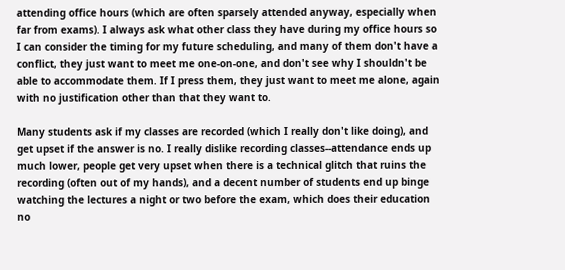attending office hours (which are often sparsely attended anyway, especially when far from exams). I always ask what other class they have during my office hours so I can consider the timing for my future scheduling, and many of them don't have a conflict, they just want to meet me one-on-one, and don't see why I shouldn't be able to accommodate them. If I press them, they just want to meet me alone, again with no justification other than that they want to.

Many students ask if my classes are recorded (which I really don't like doing), and get upset if the answer is no. I really dislike recording classes--attendance ends up much lower, people get very upset when there is a technical glitch that ruins the recording (often out of my hands), and a decent number of students end up binge watching the lectures a night or two before the exam, which does their education no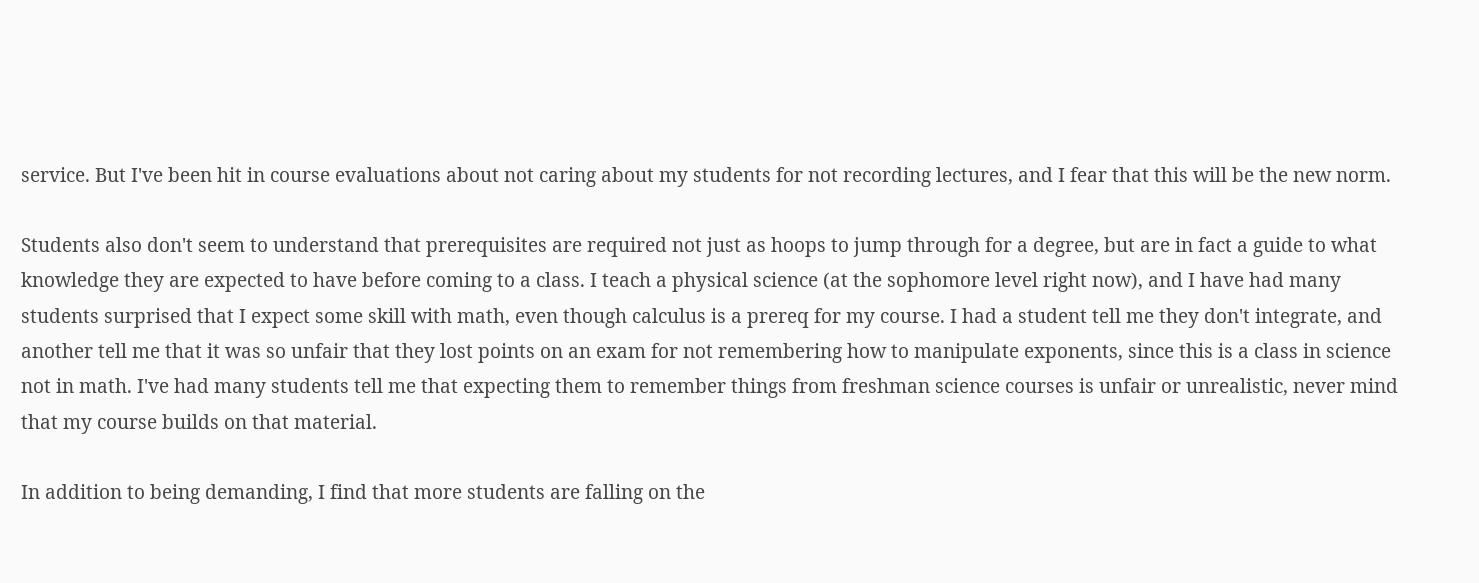service. But I've been hit in course evaluations about not caring about my students for not recording lectures, and I fear that this will be the new norm.

Students also don't seem to understand that prerequisites are required not just as hoops to jump through for a degree, but are in fact a guide to what knowledge they are expected to have before coming to a class. I teach a physical science (at the sophomore level right now), and I have had many students surprised that I expect some skill with math, even though calculus is a prereq for my course. I had a student tell me they don't integrate, and another tell me that it was so unfair that they lost points on an exam for not remembering how to manipulate exponents, since this is a class in science not in math. I've had many students tell me that expecting them to remember things from freshman science courses is unfair or unrealistic, never mind that my course builds on that material.

In addition to being demanding, I find that more students are falling on the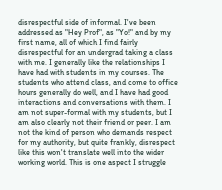disrespectful side of informal. I've been addressed as "Hey Prof", as "Yo!" and by my first name, all of which I find fairly disrespectful for an undergrad taking a class with me. I generally like the relationships I have had with students in my courses. The students who attend class, and come to office hours generally do well, and I have had good interactions and conversations with them. I am not super-formal with my students, but I am also clearly not their friend or peer. I am not the kind of person who demands respect for my authority, but quite frankly, disrespect like this won't translate well into the wider working world. This is one aspect I struggle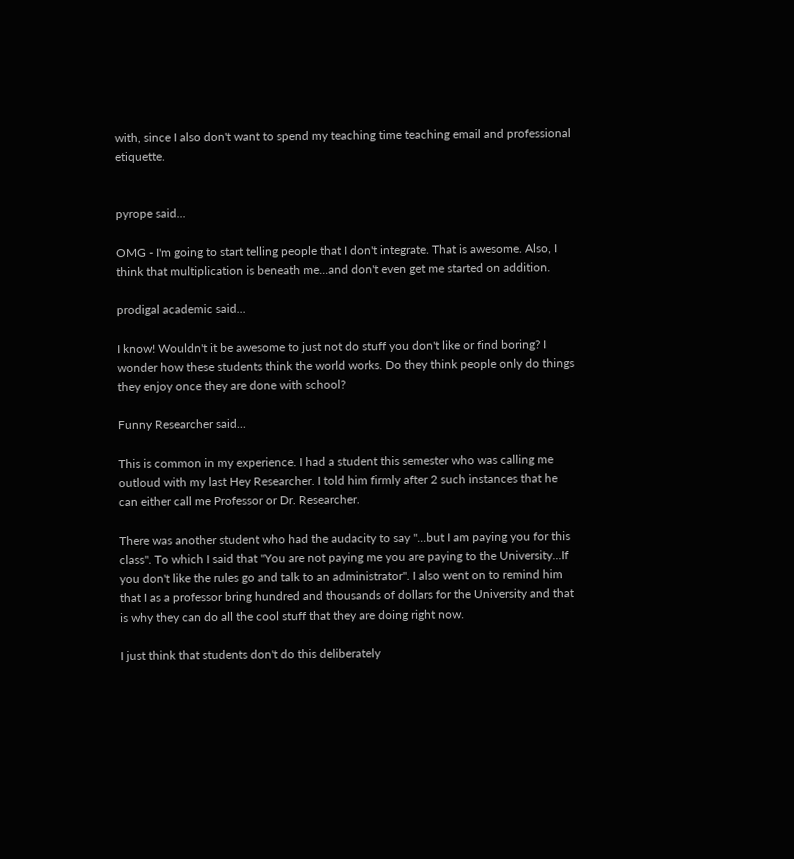with, since I also don't want to spend my teaching time teaching email and professional etiquette.


pyrope said...

OMG - I'm going to start telling people that I don't integrate. That is awesome. Also, I think that multiplication is beneath me...and don't even get me started on addition.

prodigal academic said...

I know! Wouldn't it be awesome to just not do stuff you don't like or find boring? I wonder how these students think the world works. Do they think people only do things they enjoy once they are done with school?

Funny Researcher said...

This is common in my experience. I had a student this semester who was calling me outloud with my last Hey Researcher. I told him firmly after 2 such instances that he can either call me Professor or Dr. Researcher.

There was another student who had the audacity to say "...but I am paying you for this class". To which I said that "You are not paying me you are paying to the University...If you don't like the rules go and talk to an administrator". I also went on to remind him that I as a professor bring hundred and thousands of dollars for the University and that is why they can do all the cool stuff that they are doing right now.

I just think that students don't do this deliberately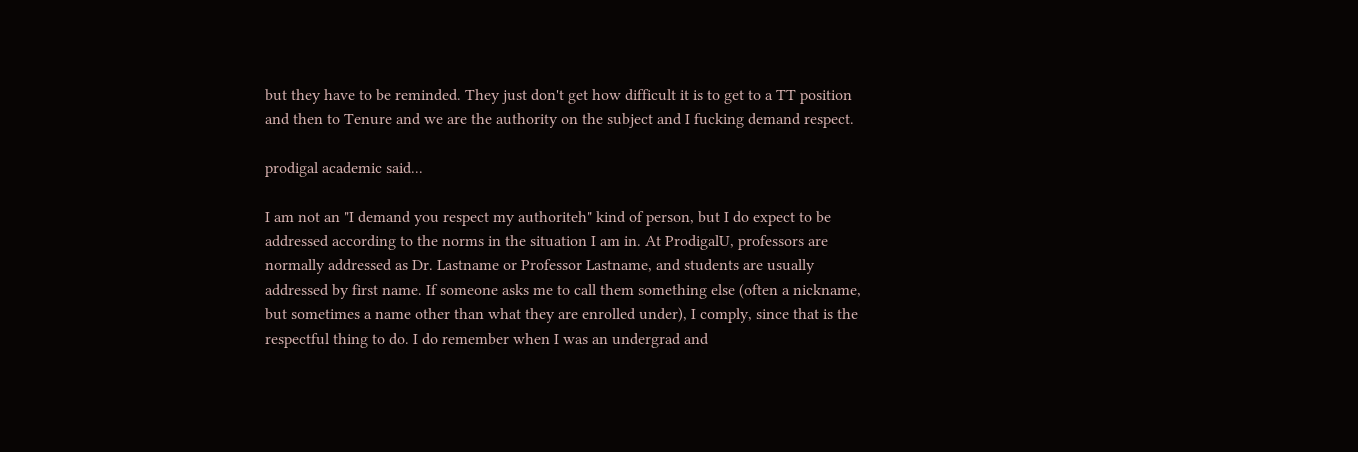but they have to be reminded. They just don't get how difficult it is to get to a TT position and then to Tenure and we are the authority on the subject and I fucking demand respect.

prodigal academic said...

I am not an "I demand you respect my authoriteh" kind of person, but I do expect to be addressed according to the norms in the situation I am in. At ProdigalU, professors are normally addressed as Dr. Lastname or Professor Lastname, and students are usually addressed by first name. If someone asks me to call them something else (often a nickname, but sometimes a name other than what they are enrolled under), I comply, since that is the respectful thing to do. I do remember when I was an undergrad and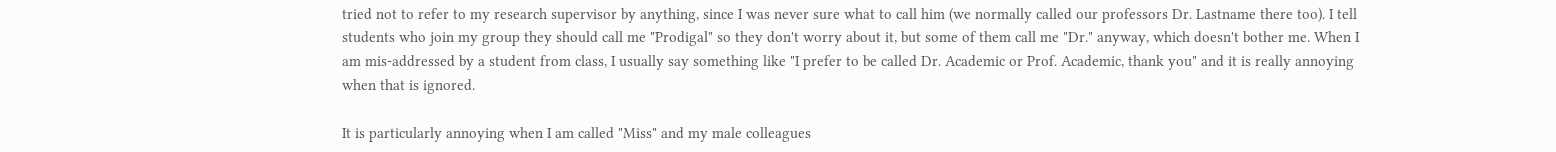tried not to refer to my research supervisor by anything, since I was never sure what to call him (we normally called our professors Dr. Lastname there too). I tell students who join my group they should call me "Prodigal" so they don't worry about it, but some of them call me "Dr." anyway, which doesn't bother me. When I am mis-addressed by a student from class, I usually say something like "I prefer to be called Dr. Academic or Prof. Academic, thank you" and it is really annoying when that is ignored.

It is particularly annoying when I am called "Miss" and my male colleagues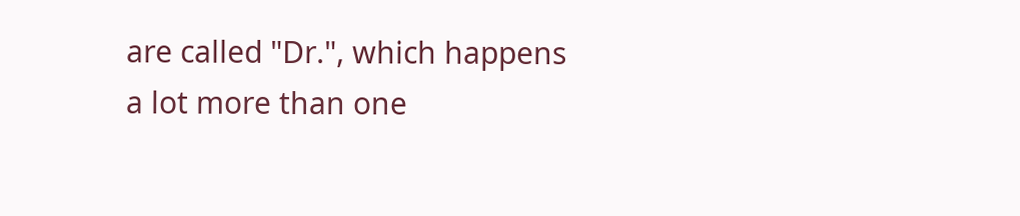are called "Dr.", which happens a lot more than one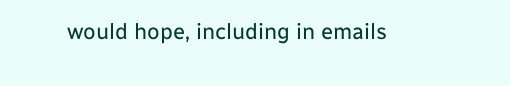would hope, including in emails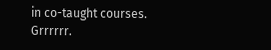in co-taught courses. Grrrrrr.